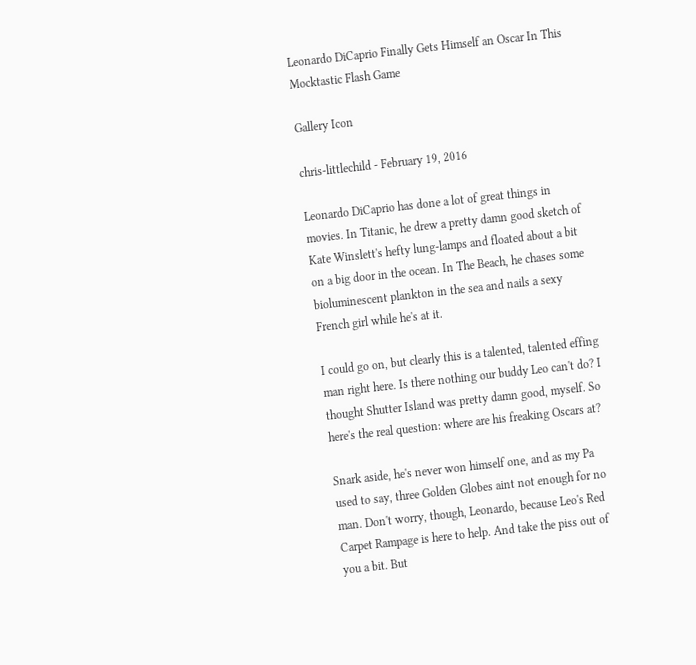Leonardo DiCaprio Finally Gets Himself an Oscar In This Mocktastic Flash Game

Gallery Icon

chris-littlechild - February 19, 2016

Leonardo DiCaprio has done a lot of great things in movies. In Titanic, he drew a pretty damn good sketch of Kate Winslett's hefty lung-lamps and floated about a bit on a big door in the ocean. In The Beach, he chases some bioluminescent plankton in the sea and nails a sexy French girl while he's at it.

I could go on, but clearly this is a talented, talented effing man right here. Is there nothing our buddy Leo can't do? I thought Shutter Island was pretty damn good, myself. So here's the real question: where are his freaking Oscars at?

Snark aside, he's never won himself one, and as my Pa used to say, three Golden Globes aint not enough for no man. Don't worry, though, Leonardo, because Leo's Red Carpet Rampage is here to help. And take the piss out of you a bit. But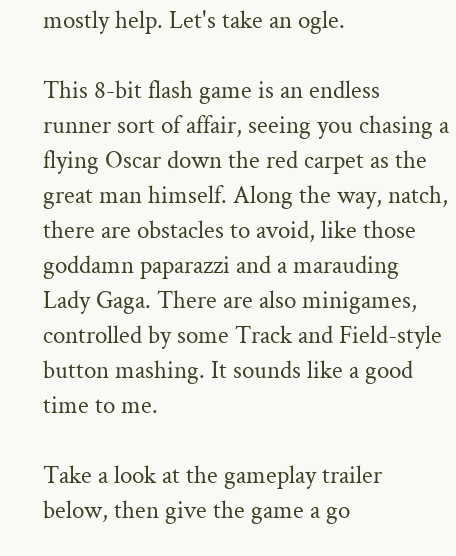mostly help. Let's take an ogle.

This 8-bit flash game is an endless runner sort of affair, seeing you chasing a flying Oscar down the red carpet as the great man himself. Along the way, natch, there are obstacles to avoid, like those goddamn paparazzi and a marauding Lady Gaga. There are also minigames, controlled by some Track and Field-style button mashing. It sounds like a good time to me.

Take a look at the gameplay trailer below, then give the game a go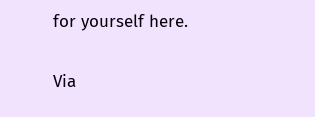for yourself here.

Via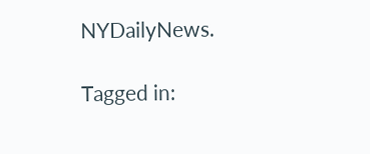NYDailyNews.

Tagged in: